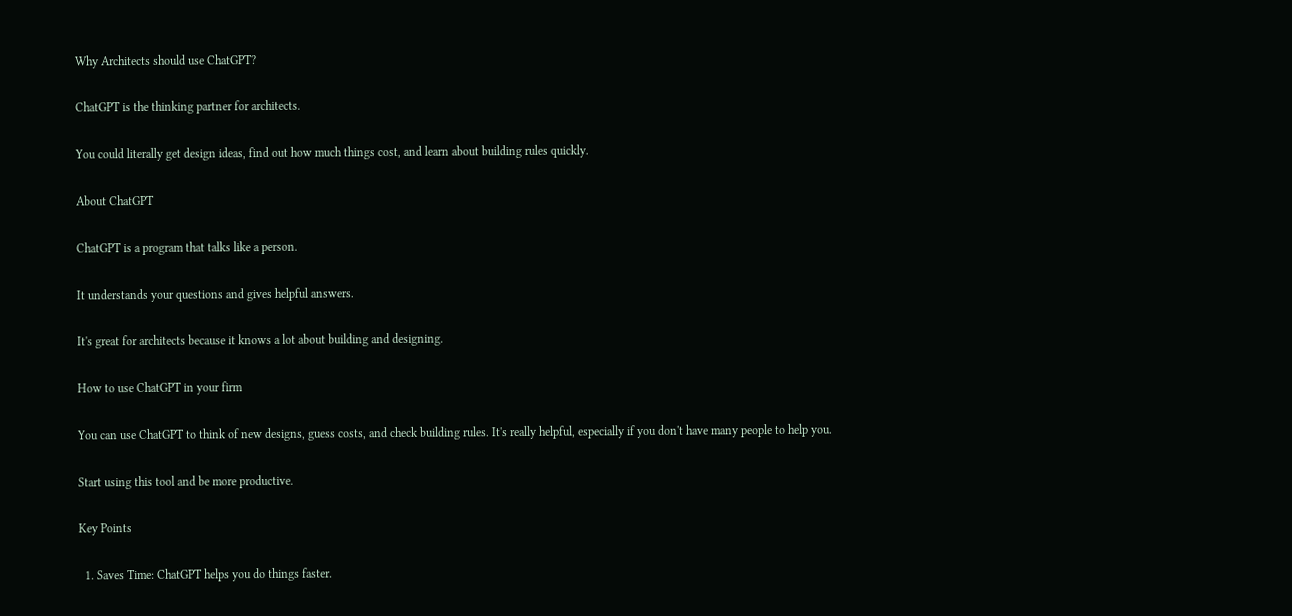Why Architects should use ChatGPT?

ChatGPT is the thinking partner for architects.

You could literally get design ideas, find out how much things cost, and learn about building rules quickly.

About ChatGPT

ChatGPT is a program that talks like a person.

It understands your questions and gives helpful answers.

It's great for architects because it knows a lot about building and designing.

How to use ChatGPT in your firm

You can use ChatGPT to think of new designs, guess costs, and check building rules. It's really helpful, especially if you don't have many people to help you.

Start using this tool and be more productive.

Key Points

  1. Saves Time: ChatGPT helps you do things faster.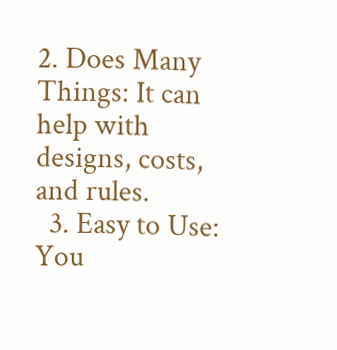2. Does Many Things: It can help with designs, costs, and rules.
  3. Easy to Use: You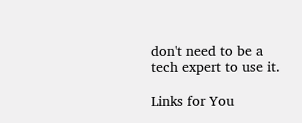don't need to be a tech expert to use it.

Links for You